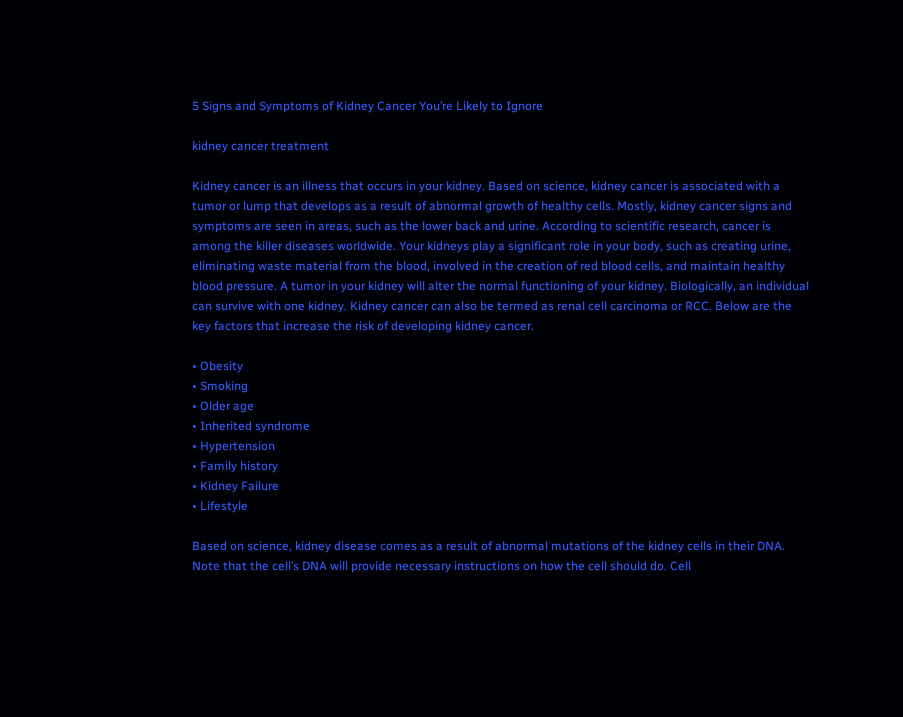5 Signs and Symptoms of Kidney Cancer You’re Likely to Ignore

kidney cancer treatment

Kidney cancer is an illness that occurs in your kidney. Based on science, kidney cancer is associated with a tumor or lump that develops as a result of abnormal growth of healthy cells. Mostly, kidney cancer signs and symptoms are seen in areas, such as the lower back and urine. According to scientific research, cancer is among the killer diseases worldwide. Your kidneys play a significant role in your body, such as creating urine, eliminating waste material from the blood, involved in the creation of red blood cells, and maintain healthy blood pressure. A tumor in your kidney will alter the normal functioning of your kidney. Biologically, an individual can survive with one kidney. Kidney cancer can also be termed as renal cell carcinoma or RCC. Below are the key factors that increase the risk of developing kidney cancer.

• Obesity
• Smoking
• Older age
• Inherited syndrome
• Hypertension
• Family history
• Kidney Failure
• Lifestyle

Based on science, kidney disease comes as a result of abnormal mutations of the kidney cells in their DNA. Note that the cell’s DNA will provide necessary instructions on how the cell should do. Cell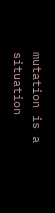mutation is a situation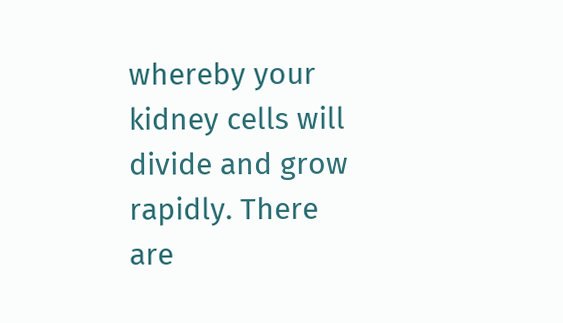whereby your kidney cells will divide and grow rapidly. There are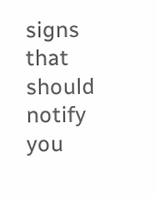signs that should notify you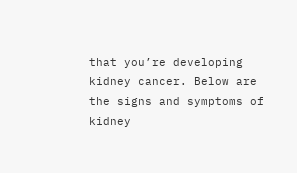that you’re developing kidney cancer. Below are the signs and symptoms of kidney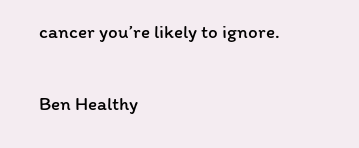cancer you’re likely to ignore.

Ben Healthy